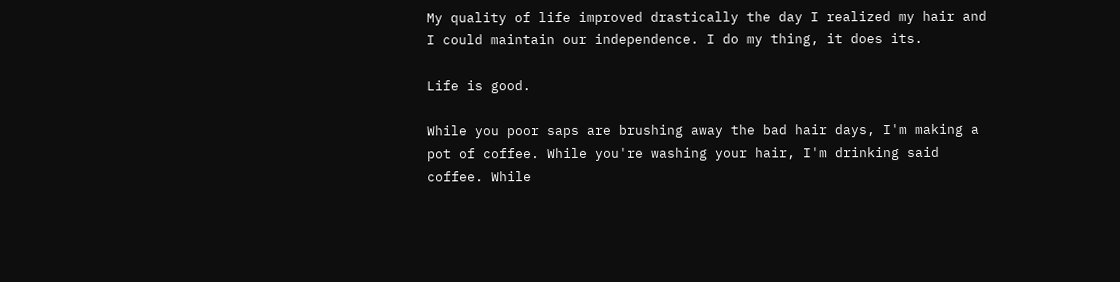My quality of life improved drastically the day I realized my hair and I could maintain our independence. I do my thing, it does its.

Life is good.

While you poor saps are brushing away the bad hair days, I'm making a pot of coffee. While you're washing your hair, I'm drinking said coffee. While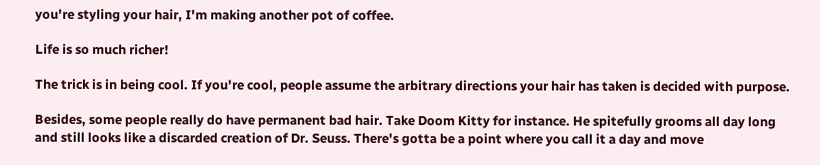you're styling your hair, I'm making another pot of coffee.

Life is so much richer!

The trick is in being cool. If you're cool, people assume the arbitrary directions your hair has taken is decided with purpose.

Besides, some people really do have permanent bad hair. Take Doom Kitty for instance. He spitefully grooms all day long and still looks like a discarded creation of Dr. Seuss. There's gotta be a point where you call it a day and move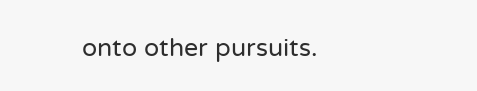onto other pursuits.